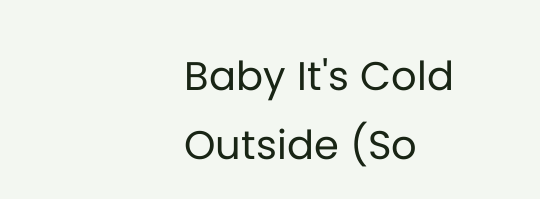Baby It's Cold Outside (So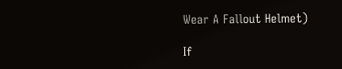Wear A Fallout Helmet)

If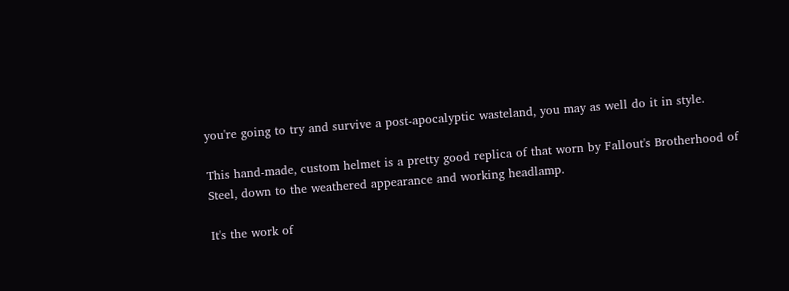you're going to try and survive a post-apocalyptic wasteland, you may as well do it in style.

This hand-made, custom helmet is a pretty good replica of that worn by Fallout's Brotherhood of Steel, down to the weathered appearance and working headlamp.

It's the work of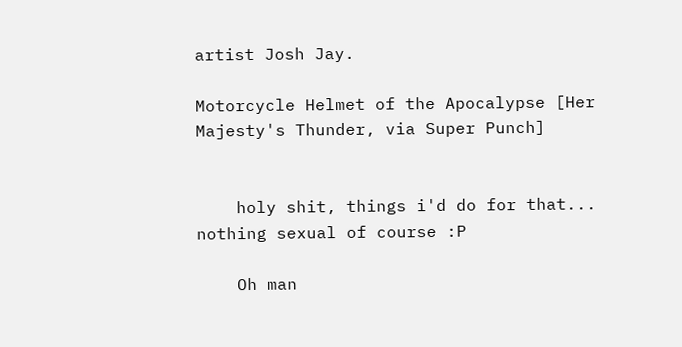artist Josh Jay.

Motorcycle Helmet of the Apocalypse [Her Majesty's Thunder, via Super Punch]


    holy shit, things i'd do for that... nothing sexual of course :P

    Oh man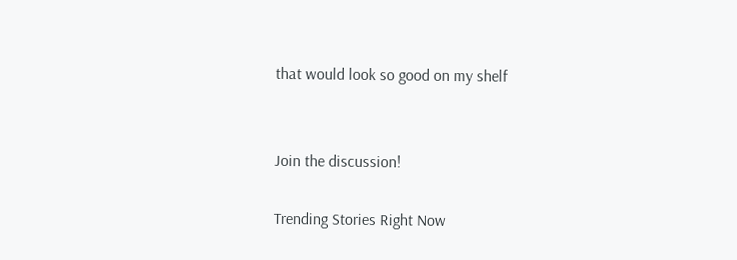that would look so good on my shelf


Join the discussion!

Trending Stories Right Now